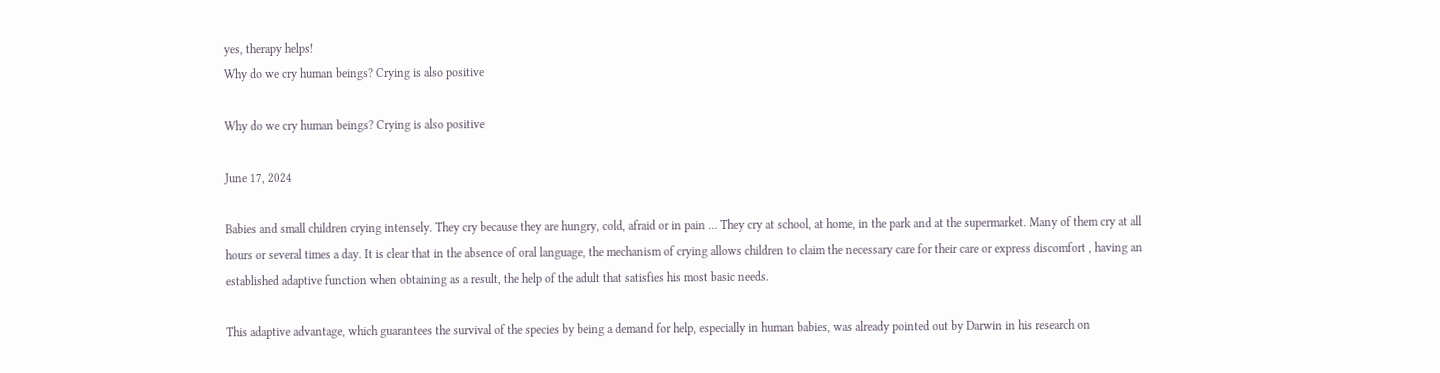yes, therapy helps!
Why do we cry human beings? Crying is also positive

Why do we cry human beings? Crying is also positive

June 17, 2024

Babies and small children crying intensely. They cry because they are hungry, cold, afraid or in pain ... They cry at school, at home, in the park and at the supermarket. Many of them cry at all hours or several times a day. It is clear that in the absence of oral language, the mechanism of crying allows children to claim the necessary care for their care or express discomfort , having an established adaptive function when obtaining as a result, the help of the adult that satisfies his most basic needs.

This adaptive advantage, which guarantees the survival of the species by being a demand for help, especially in human babies, was already pointed out by Darwin in his research on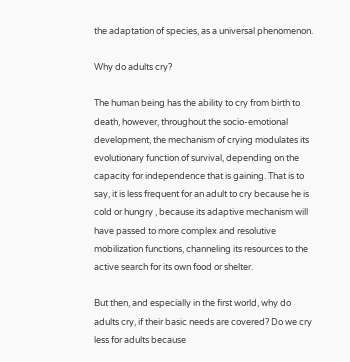the adaptation of species, as a universal phenomenon.

Why do adults cry?

The human being has the ability to cry from birth to death, however, throughout the socio-emotional development, the mechanism of crying modulates its evolutionary function of survival, depending on the capacity for independence that is gaining. That is to say, it is less frequent for an adult to cry because he is cold or hungry , because its adaptive mechanism will have passed to more complex and resolutive mobilization functions, channeling its resources to the active search for its own food or shelter.

But then, and especially in the first world, why do adults cry, if their basic needs are covered? Do we cry less for adults because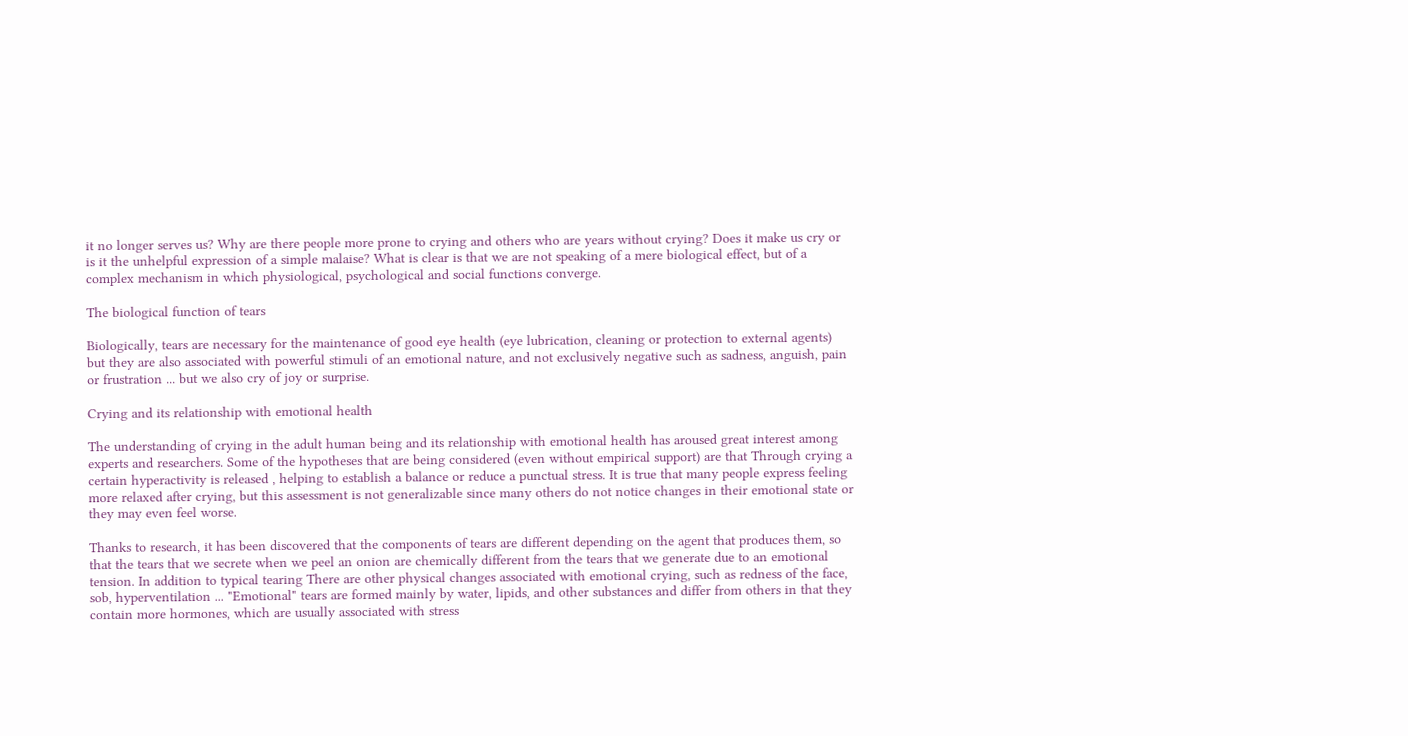it no longer serves us? Why are there people more prone to crying and others who are years without crying? Does it make us cry or is it the unhelpful expression of a simple malaise? What is clear is that we are not speaking of a mere biological effect, but of a complex mechanism in which physiological, psychological and social functions converge.

The biological function of tears

Biologically, tears are necessary for the maintenance of good eye health (eye lubrication, cleaning or protection to external agents) but they are also associated with powerful stimuli of an emotional nature, and not exclusively negative such as sadness, anguish, pain or frustration ... but we also cry of joy or surprise.

Crying and its relationship with emotional health

The understanding of crying in the adult human being and its relationship with emotional health has aroused great interest among experts and researchers. Some of the hypotheses that are being considered (even without empirical support) are that Through crying a certain hyperactivity is released , helping to establish a balance or reduce a punctual stress. It is true that many people express feeling more relaxed after crying, but this assessment is not generalizable since many others do not notice changes in their emotional state or they may even feel worse.

Thanks to research, it has been discovered that the components of tears are different depending on the agent that produces them, so that the tears that we secrete when we peel an onion are chemically different from the tears that we generate due to an emotional tension. In addition to typical tearing There are other physical changes associated with emotional crying, such as redness of the face, sob, hyperventilation ... "Emotional" tears are formed mainly by water, lipids, and other substances and differ from others in that they contain more hormones, which are usually associated with stress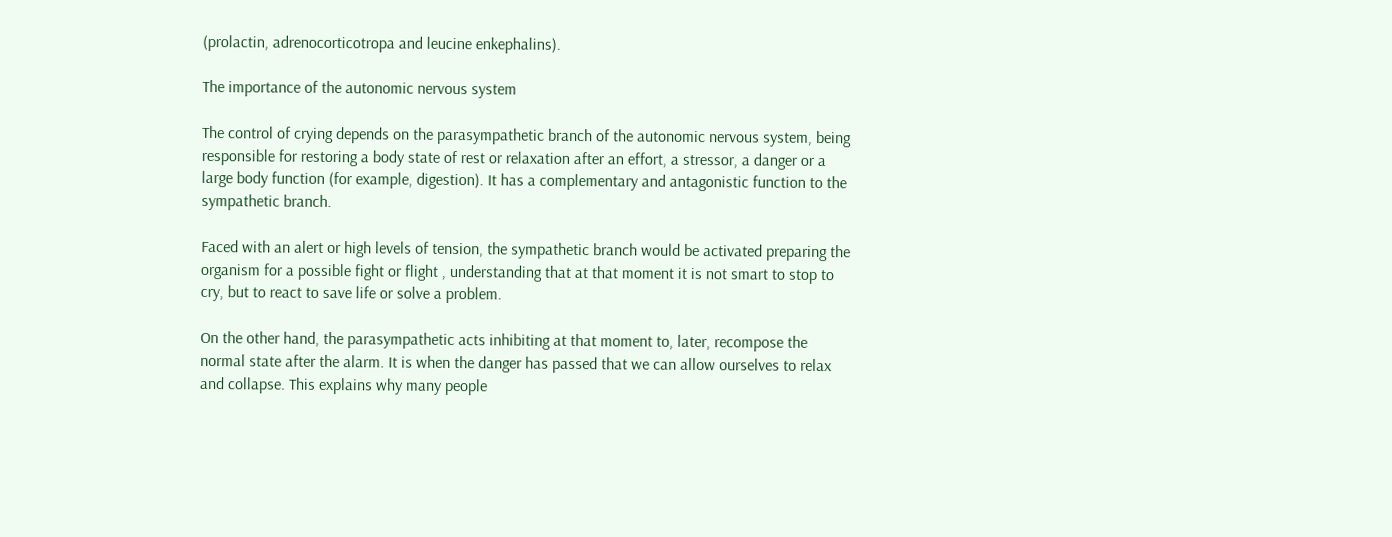(prolactin, adrenocorticotropa and leucine enkephalins).

The importance of the autonomic nervous system

The control of crying depends on the parasympathetic branch of the autonomic nervous system, being responsible for restoring a body state of rest or relaxation after an effort, a stressor, a danger or a large body function (for example, digestion). It has a complementary and antagonistic function to the sympathetic branch.

Faced with an alert or high levels of tension, the sympathetic branch would be activated preparing the organism for a possible fight or flight , understanding that at that moment it is not smart to stop to cry, but to react to save life or solve a problem.

On the other hand, the parasympathetic acts inhibiting at that moment to, later, recompose the normal state after the alarm. It is when the danger has passed that we can allow ourselves to relax and collapse. This explains why many people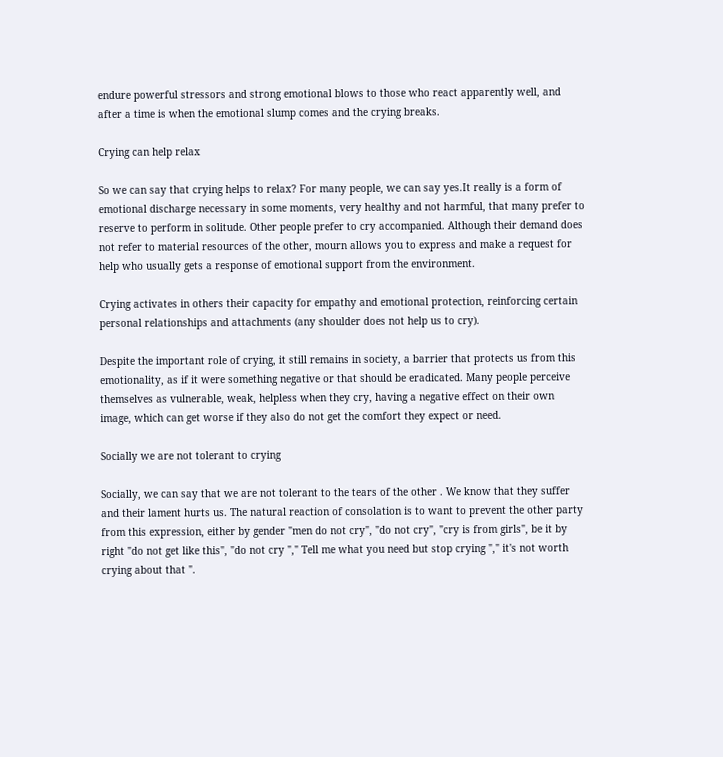endure powerful stressors and strong emotional blows to those who react apparently well, and after a time is when the emotional slump comes and the crying breaks.

Crying can help relax

So we can say that crying helps to relax? For many people, we can say yes.It really is a form of emotional discharge necessary in some moments, very healthy and not harmful, that many prefer to reserve to perform in solitude. Other people prefer to cry accompanied. Although their demand does not refer to material resources of the other, mourn allows you to express and make a request for help who usually gets a response of emotional support from the environment.

Crying activates in others their capacity for empathy and emotional protection, reinforcing certain personal relationships and attachments (any shoulder does not help us to cry).

Despite the important role of crying, it still remains in society, a barrier that protects us from this emotionality, as if it were something negative or that should be eradicated. Many people perceive themselves as vulnerable, weak, helpless when they cry, having a negative effect on their own image, which can get worse if they also do not get the comfort they expect or need.

Socially we are not tolerant to crying

Socially, we can say that we are not tolerant to the tears of the other . We know that they suffer and their lament hurts us. The natural reaction of consolation is to want to prevent the other party from this expression, either by gender "men do not cry", "do not cry", "cry is from girls", be it by right "do not get like this", "do not cry "," Tell me what you need but stop crying "," it's not worth crying about that ".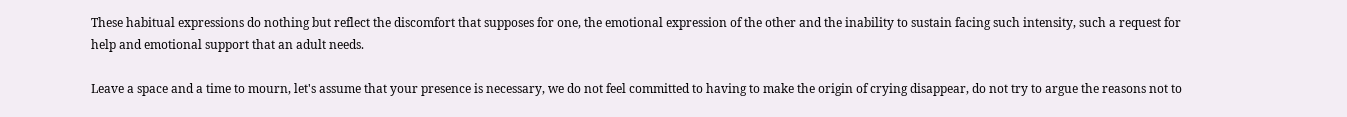These habitual expressions do nothing but reflect the discomfort that supposes for one, the emotional expression of the other and the inability to sustain facing such intensity, such a request for help and emotional support that an adult needs.

Leave a space and a time to mourn, let's assume that your presence is necessary, we do not feel committed to having to make the origin of crying disappear, do not try to argue the reasons not to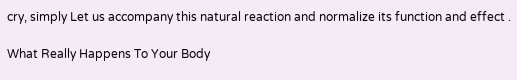cry, simply Let us accompany this natural reaction and normalize its function and effect .

What Really Happens To Your Body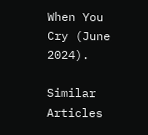When You Cry (June 2024).

Similar Articles